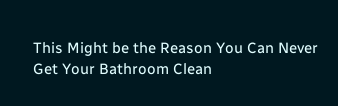This Might be the Reason You Can Never Get Your Bathroom Clean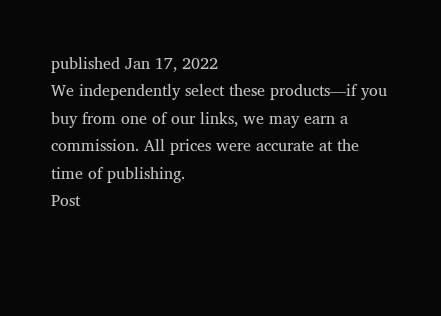published Jan 17, 2022
We independently select these products—if you buy from one of our links, we may earn a commission. All prices were accurate at the time of publishing.
Post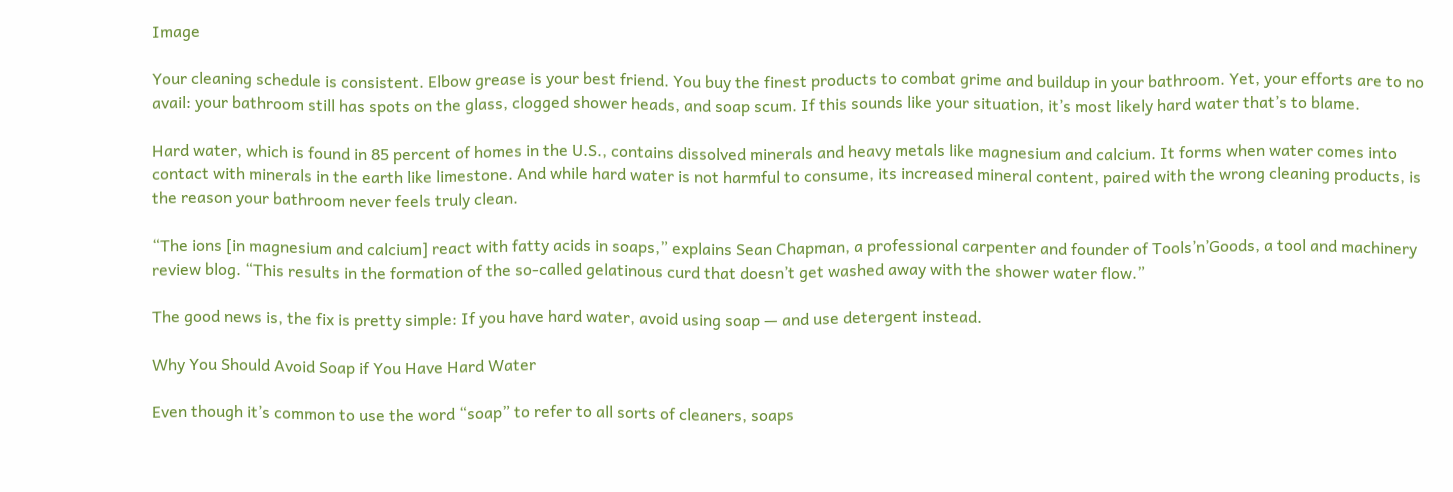Image

Your cleaning schedule is consistent. Elbow grease is your best friend. You buy the finest products to combat grime and buildup in your bathroom. Yet, your efforts are to no avail: your bathroom still has spots on the glass, clogged shower heads, and soap scum. If this sounds like your situation, it’s most likely hard water that’s to blame.

Hard water, which is found in 85 percent of homes in the U.S., contains dissolved minerals and heavy metals like magnesium and calcium. It forms when water comes into contact with minerals in the earth like limestone. And while hard water is not harmful to consume, its increased mineral content, paired with the wrong cleaning products, is the reason your bathroom never feels truly clean.

“The ions [in magnesium and calcium] react with fatty acids in soaps,” explains Sean Chapman, a professional carpenter and founder of Tools’n’Goods, a tool and machinery review blog. “This results in the formation of the so-called gelatinous curd that doesn’t get washed away with the shower water flow.”

The good news is, the fix is pretty simple: If you have hard water, avoid using soap — and use detergent instead.

Why You Should Avoid Soap if You Have Hard Water

Even though it’s common to use the word “soap” to refer to all sorts of cleaners, soaps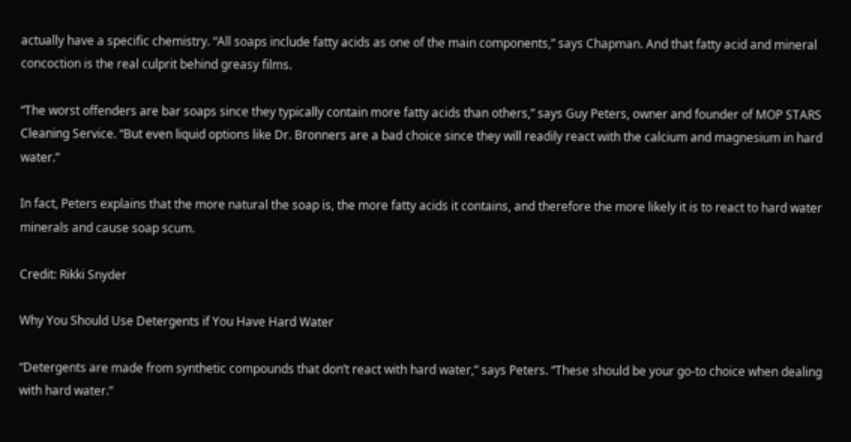actually have a specific chemistry. “All soaps include fatty acids as one of the main components,” says Chapman. And that fatty acid and mineral concoction is the real culprit behind greasy films.

“The worst offenders are bar soaps since they typically contain more fatty acids than others,” says Guy Peters, owner and founder of MOP STARS Cleaning Service. “But even liquid options like Dr. Bronners are a bad choice since they will readily react with the calcium and magnesium in hard water.”

In fact, Peters explains that the more natural the soap is, the more fatty acids it contains, and therefore the more likely it is to react to hard water minerals and cause soap scum.

Credit: Rikki Snyder

Why You Should Use Detergents if You Have Hard Water

“Detergents are made from synthetic compounds that don’t react with hard water,” says Peters. “These should be your go-to choice when dealing with hard water.”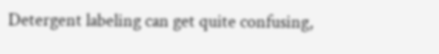Detergent labeling can get quite confusing,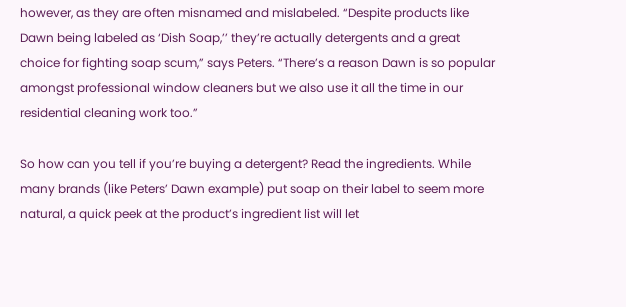however, as they are often misnamed and mislabeled. “Despite products like Dawn being labeled as ‘Dish Soap,’’ they’re actually detergents and a great choice for fighting soap scum,” says Peters. “There’s a reason Dawn is so popular amongst professional window cleaners but we also use it all the time in our residential cleaning work too.”

So how can you tell if you’re buying a detergent? Read the ingredients. While many brands (like Peters’ Dawn example) put soap on their label to seem more natural, a quick peek at the product’s ingredient list will let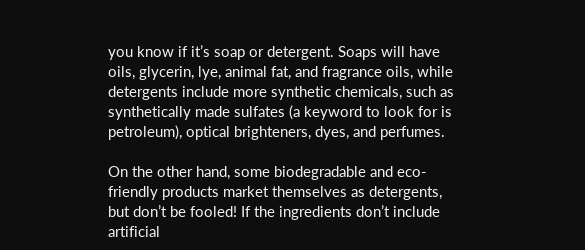you know if it’s soap or detergent. Soaps will have oils, glycerin, lye, animal fat, and fragrance oils, while detergents include more synthetic chemicals, such as synthetically made sulfates (a keyword to look for is petroleum), optical brighteners, dyes, and perfumes.

On the other hand, some biodegradable and eco-friendly products market themselves as detergents, but don’t be fooled! If the ingredients don’t include artificial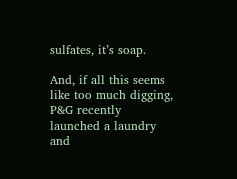sulfates, it’s soap.

And, if all this seems like too much digging, P&G recently launched a laundry and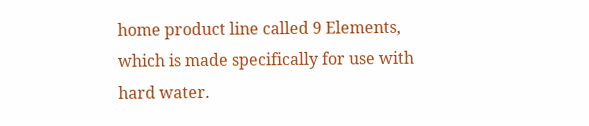home product line called 9 Elements, which is made specifically for use with hard water.